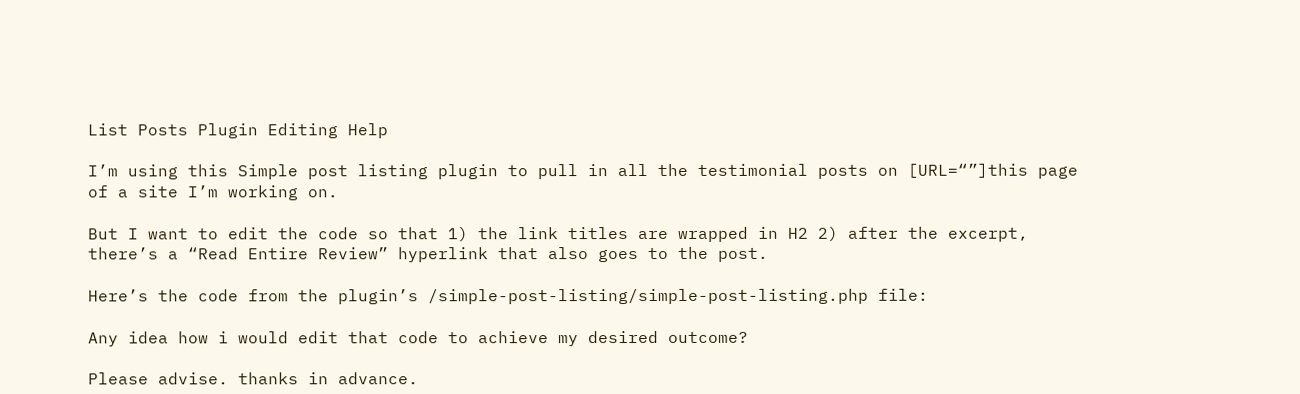List Posts Plugin Editing Help

I’m using this Simple post listing plugin to pull in all the testimonial posts on [URL=“”]this page of a site I’m working on.

But I want to edit the code so that 1) the link titles are wrapped in H2 2) after the excerpt, there’s a “Read Entire Review” hyperlink that also goes to the post.

Here’s the code from the plugin’s /simple-post-listing/simple-post-listing.php file:

Any idea how i would edit that code to achieve my desired outcome?

Please advise. thanks in advance.